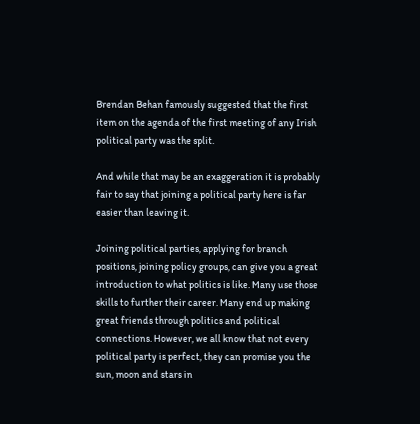Brendan Behan famously suggested that the first item on the agenda of the first meeting of any Irish political party was the split.

And while that may be an exaggeration it is probably fair to say that joining a political party here is far easier than leaving it.

Joining political parties, applying for branch positions, joining policy groups, can give you a great introduction to what politics is like. Many use those skills to further their career. Many end up making great friends through politics and political connections. However, we all know that not every political party is perfect, they can promise you the sun, moon and stars in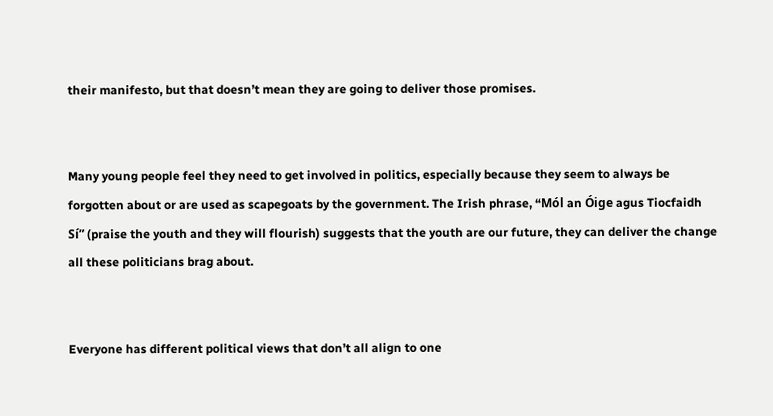their manifesto, but that doesn’t mean they are going to deliver those promises.


Many young people feel they need to get involved in politics, especially because they seem to always be forgotten about or are used as scapegoats by the government. The Irish phrase, “Mól an Óige agus Tiocfaidh Sí” (praise the youth and they will flourish) suggests that the youth are our future, they can deliver the change all these politicians brag about.


Everyone has different political views that don’t all align to one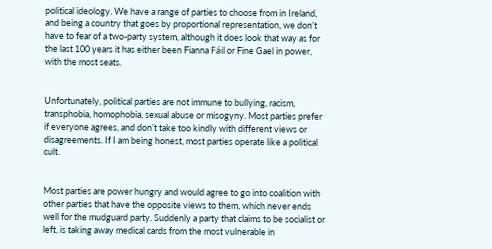political ideology. We have a range of parties to choose from in Ireland, and being a country that goes by proportional representation, we don’t have to fear of a two-party system, although it does look that way as for the last 100 years it has either been Fianna Fáil or Fine Gael in power, with the most seats.


Unfortunately, political parties are not immune to bullying, racism, transphobia, homophobia, sexual abuse or misogyny. Most parties prefer if everyone agrees, and don’t take too kindly with different views or disagreements. If I am being honest, most parties operate like a political cult.


Most parties are power hungry and would agree to go into coalition with other parties that have the opposite views to them, which never ends well for the mudguard party. Suddenly a party that claims to be socialist or left, is taking away medical cards from the most vulnerable in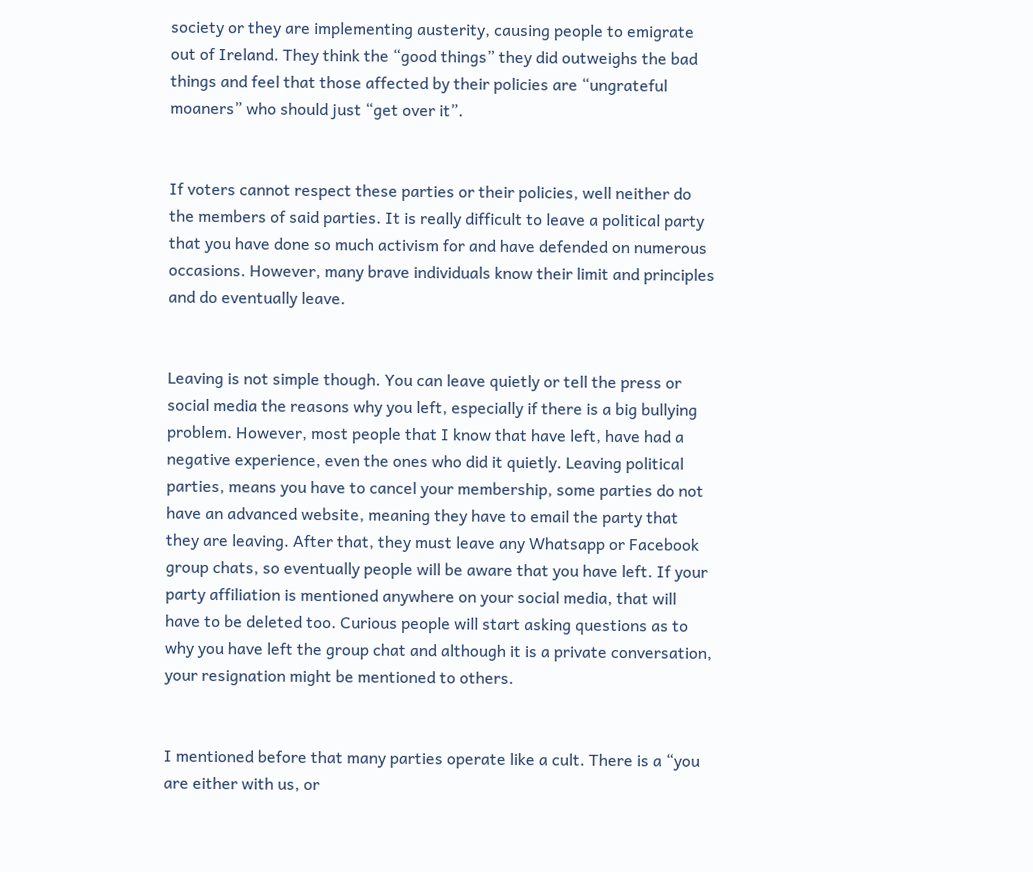society or they are implementing austerity, causing people to emigrate out of Ireland. They think the “good things” they did outweighs the bad things and feel that those affected by their policies are “ungrateful moaners” who should just “get over it”.


If voters cannot respect these parties or their policies, well neither do the members of said parties. It is really difficult to leave a political party that you have done so much activism for and have defended on numerous occasions. However, many brave individuals know their limit and principles and do eventually leave.


Leaving is not simple though. You can leave quietly or tell the press or social media the reasons why you left, especially if there is a big bullying problem. However, most people that I know that have left, have had a negative experience, even the ones who did it quietly. Leaving political parties, means you have to cancel your membership, some parties do not have an advanced website, meaning they have to email the party that they are leaving. After that, they must leave any Whatsapp or Facebook group chats, so eventually people will be aware that you have left. If your party affiliation is mentioned anywhere on your social media, that will have to be deleted too. Curious people will start asking questions as to why you have left the group chat and although it is a private conversation, your resignation might be mentioned to others.


I mentioned before that many parties operate like a cult. There is a “you are either with us, or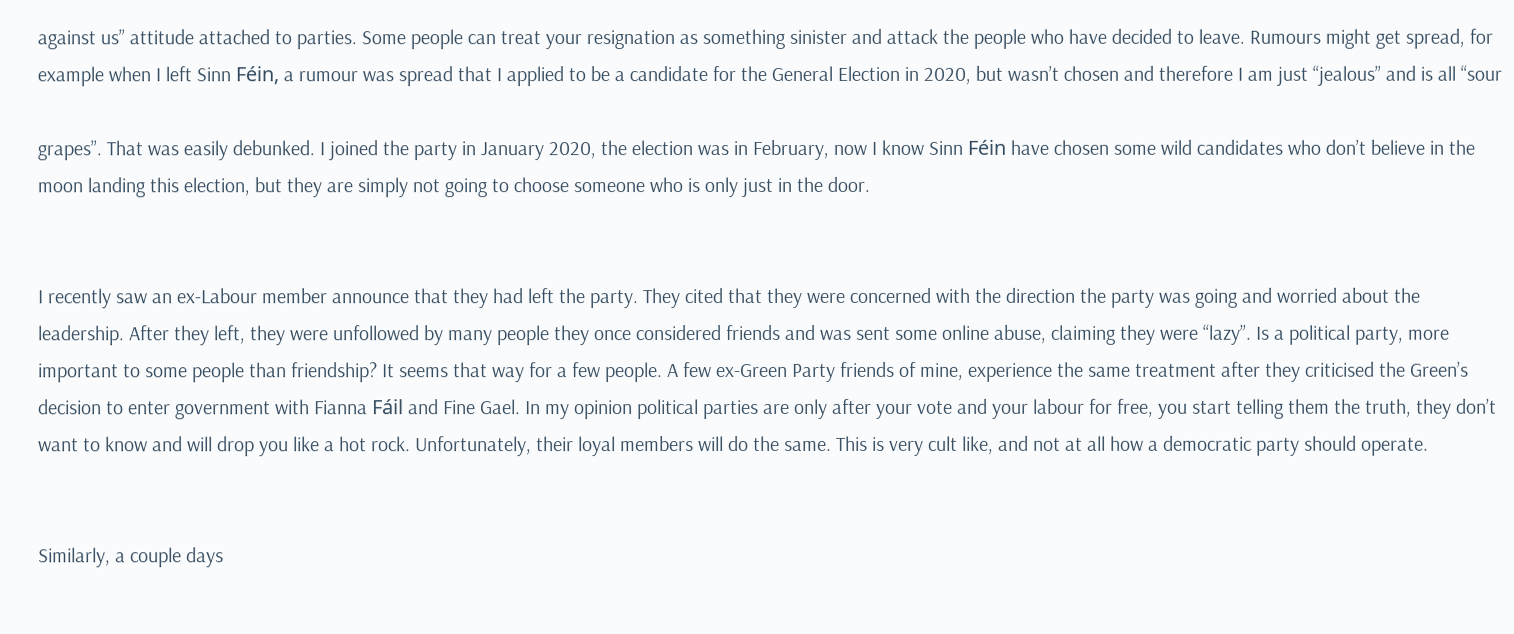against us” attitude attached to parties. Some people can treat your resignation as something sinister and attack the people who have decided to leave. Rumours might get spread, for example when I left Sinn Féin, a rumour was spread that I applied to be a candidate for the General Election in 2020, but wasn’t chosen and therefore I am just “jealous” and is all “sour

grapes”. That was easily debunked. I joined the party in January 2020, the election was in February, now I know Sinn Féin have chosen some wild candidates who don’t believe in the moon landing this election, but they are simply not going to choose someone who is only just in the door.


I recently saw an ex-Labour member announce that they had left the party. They cited that they were concerned with the direction the party was going and worried about the leadership. After they left, they were unfollowed by many people they once considered friends and was sent some online abuse, claiming they were “lazy”. Is a political party, more important to some people than friendship? It seems that way for a few people. A few ex-Green Party friends of mine, experience the same treatment after they criticised the Green’s decision to enter government with Fianna Fáil and Fine Gael. In my opinion political parties are only after your vote and your labour for free, you start telling them the truth, they don’t want to know and will drop you like a hot rock. Unfortunately, their loyal members will do the same. This is very cult like, and not at all how a democratic party should operate.


Similarly, a couple days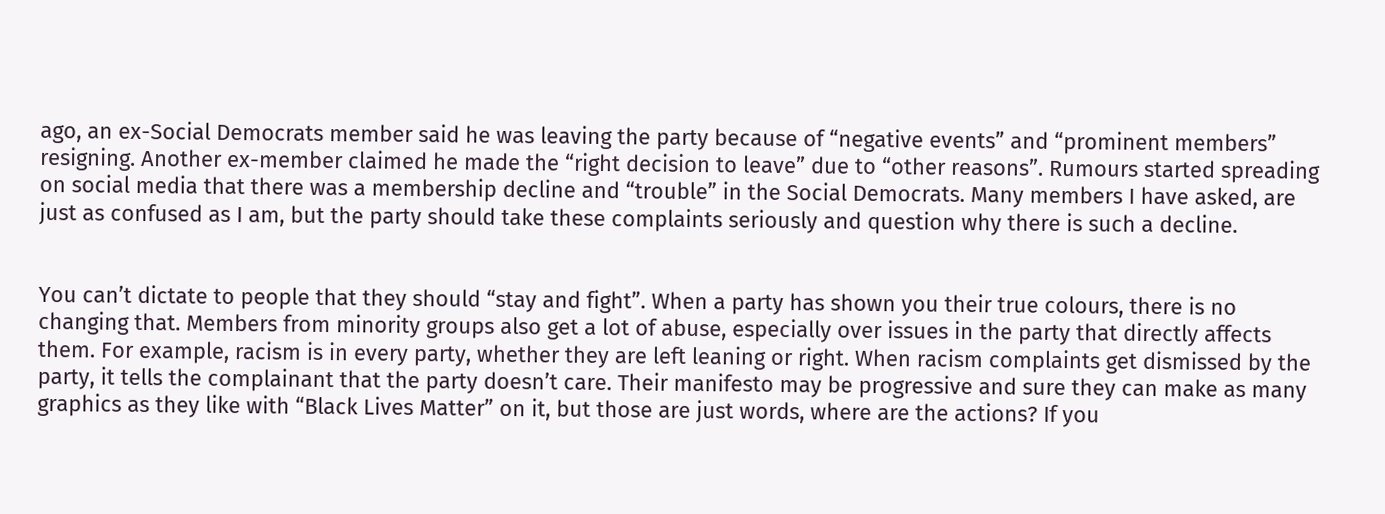ago, an ex-Social Democrats member said he was leaving the party because of “negative events” and “prominent members” resigning. Another ex-member claimed he made the “right decision to leave” due to “other reasons”. Rumours started spreading on social media that there was a membership decline and “trouble” in the Social Democrats. Many members I have asked, are just as confused as I am, but the party should take these complaints seriously and question why there is such a decline.


You can’t dictate to people that they should “stay and fight”. When a party has shown you their true colours, there is no changing that. Members from minority groups also get a lot of abuse, especially over issues in the party that directly affects them. For example, racism is in every party, whether they are left leaning or right. When racism complaints get dismissed by the party, it tells the complainant that the party doesn’t care. Their manifesto may be progressive and sure they can make as many graphics as they like with “Black Lives Matter” on it, but those are just words, where are the actions? If you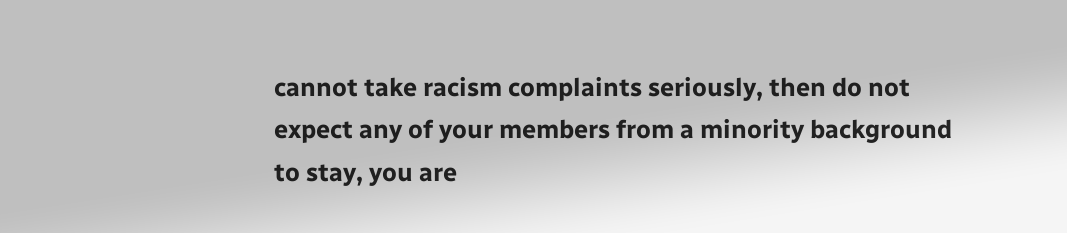cannot take racism complaints seriously, then do not expect any of your members from a minority background to stay, you are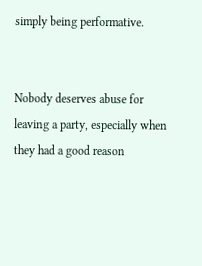simply being performative.


Nobody deserves abuse for leaving a party, especially when they had a good reason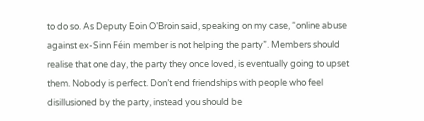to do so. As Deputy Eoin O’Broin said, speaking on my case, “online abuse against ex-Sinn Féin member is not helping the party”. Members should realise that one day, the party they once loved, is eventually going to upset them. Nobody is perfect. Don’t end friendships with people who feel disillusioned by the party, instead you should be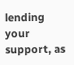lending your support, as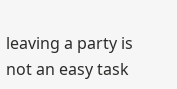leaving a party is not an easy task